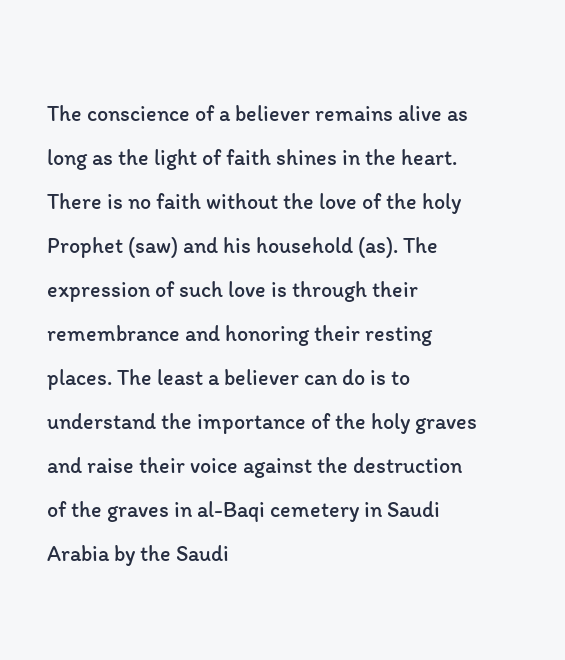The conscience of a believer remains alive as long as the light of faith shines in the heart. There is no faith without the love of the holy Prophet (saw) and his household (as). The expression of such love is through their remembrance and honoring their resting places. The least a believer can do is to understand the importance of the holy graves and raise their voice against the destruction of the graves in al-Baqi cemetery in Saudi Arabia by the Saudi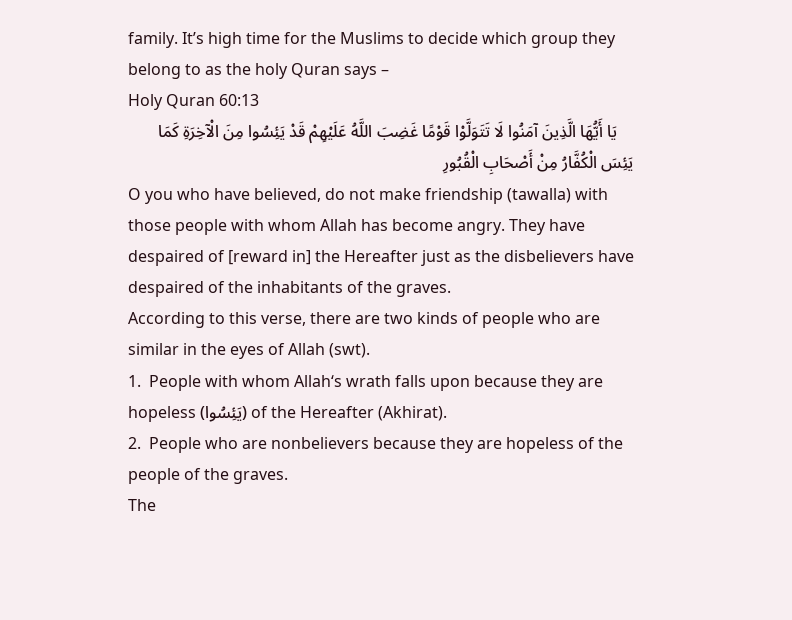family. It’s high time for the Muslims to decide which group they belong to as the holy Quran says –
Holy Quran 60:13
    يَا أَيُّهَا الَّذِينَ آمَنُوا لَا تَتَوَلَّوْا قَوْمًا غَضِبَ اللَّهُ عَلَيْهِمْ قَدْ يَئِسُوا مِنَ الْآخِرَةِ كَمَا يَئِسَ الْكُفَّارُ مِنْ أَصْحَابِ الْقُبُورِ
O you who have believed, do not make friendship (tawalla) with those people with whom Allah has become angry. They have despaired of [reward in] the Hereafter just as the disbelievers have despaired of the inhabitants of the graves.
According to this verse, there are two kinds of people who are similar in the eyes of Allah (swt).
1.  People with whom Allah‘s wrath falls upon because they are hopeless (يَئِسُوا) of the Hereafter (Akhirat).
2.  People who are nonbelievers because they are hopeless of the people of the graves.
The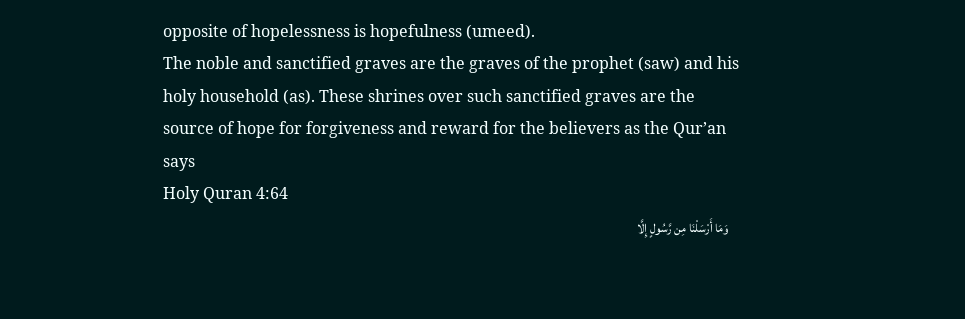opposite of hopelessness is hopefulness (umeed).
The noble and sanctified graves are the graves of the prophet (saw) and his holy household (as). These shrines over such sanctified graves are the source of hope for forgiveness and reward for the believers as the Qur’an says
Holy Quran 4:64
    وَمَا أَرْسَلْنَا مِن رَّسُولٍ إِلَّا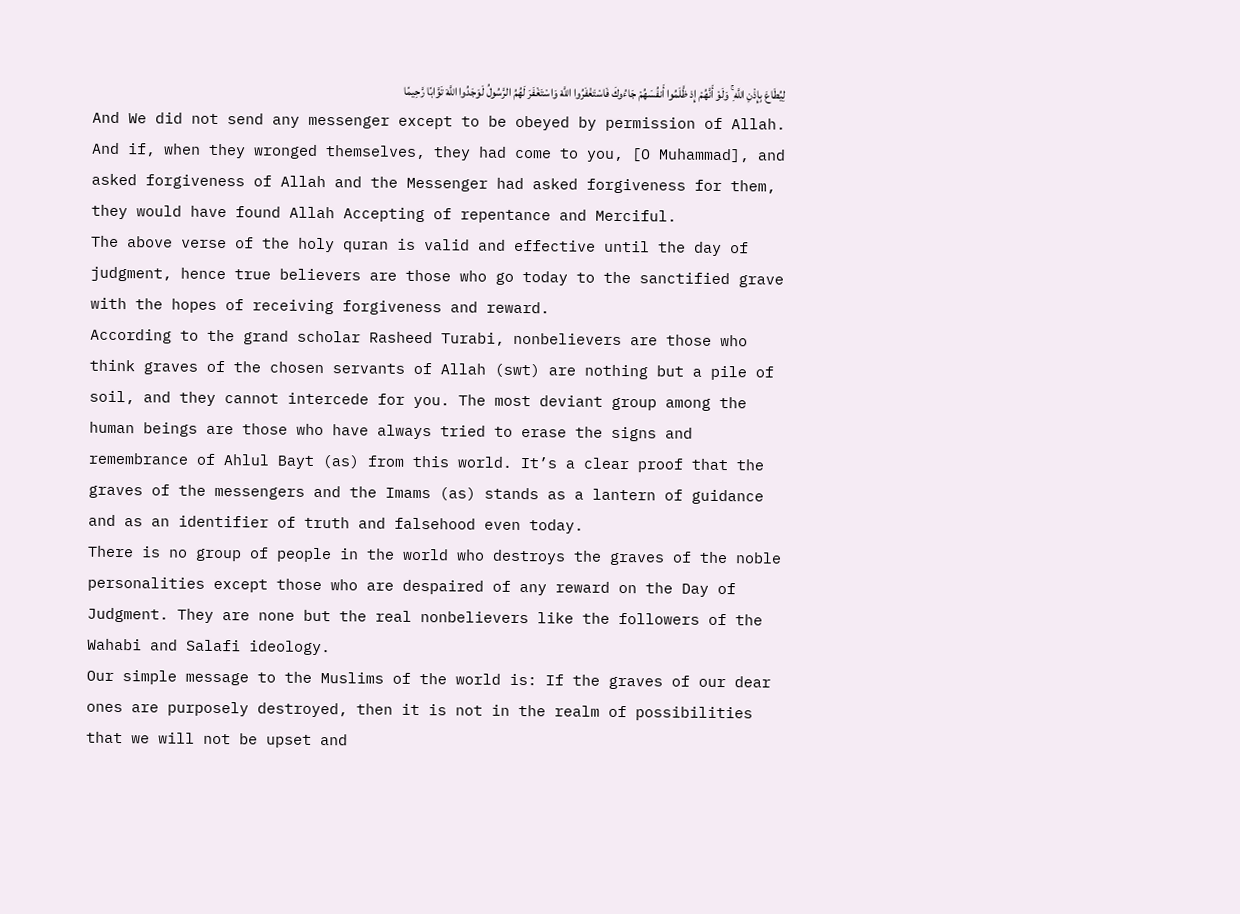لِيُطَاعَ بِإِذْنِ اللَّهِ ۚ وَلَوْ أَنَّهُمْ إِذ ظَّلَمُوا أَنفُسَهُمْ جَاءُوكَ فَاسْتَغْفَرُوا اللَّهَ وَاسْتَغْفَرَ لَهُمُ الرَّسُولُ لَوَجَدُوا اللَّهَ تَوَّابًا رَّحِيمًا
And We did not send any messenger except to be obeyed by permission of Allah. And if, when they wronged themselves, they had come to you, [O Muhammad], and asked forgiveness of Allah and the Messenger had asked forgiveness for them, they would have found Allah Accepting of repentance and Merciful.
The above verse of the holy quran is valid and effective until the day of judgment, hence true believers are those who go today to the sanctified grave with the hopes of receiving forgiveness and reward.
According to the grand scholar Rasheed Turabi, nonbelievers are those who think graves of the chosen servants of Allah (swt) are nothing but a pile of soil, and they cannot intercede for you. The most deviant group among the human beings are those who have always tried to erase the signs and remembrance of Ahlul Bayt (as) from this world. It’s a clear proof that the graves of the messengers and the Imams (as) stands as a lantern of guidance and as an identifier of truth and falsehood even today.
There is no group of people in the world who destroys the graves of the noble personalities except those who are despaired of any reward on the Day of Judgment. They are none but the real nonbelievers like the followers of the Wahabi and Salafi ideology.
Our simple message to the Muslims of the world is: If the graves of our dear ones are purposely destroyed, then it is not in the realm of possibilities that we will not be upset and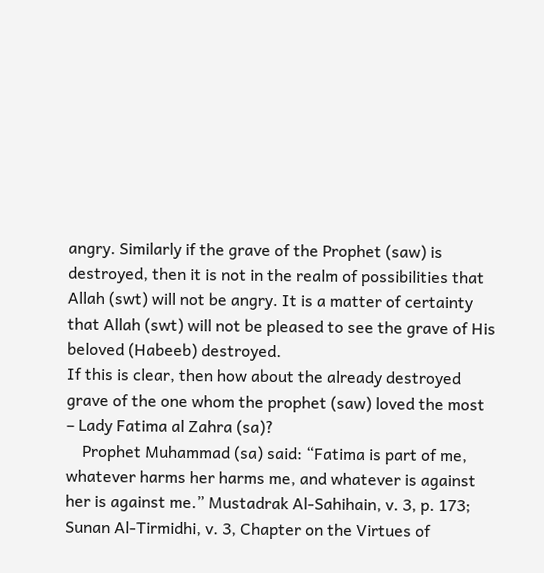angry. Similarly if the grave of the Prophet (saw) is destroyed, then it is not in the realm of possibilities that Allah (swt) will not be angry. It is a matter of certainty that Allah (swt) will not be pleased to see the grave of His beloved (Habeeb) destroyed.
If this is clear, then how about the already destroyed grave of the one whom the prophet (saw) loved the most – Lady Fatima al Zahra (sa)?
    Prophet Muhammad (sa) said: “Fatima is part of me, whatever harms her harms me, and whatever is against her is against me.” Mustadrak Al-Sahihain, v. 3, p. 173; Sunan Al-Tirmidhi, v. 3, Chapter on the Virtues of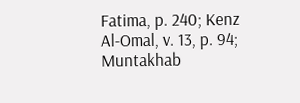Fatima, p. 240; Kenz Al-Omal, v. 13, p. 94; Muntakhab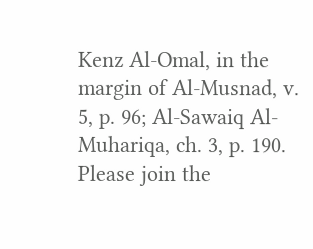Kenz Al-Omal, in the margin of Al-Musnad, v. 5, p. 96; Al-Sawaiq Al-Muhariqa, ch. 3, p. 190.
Please join the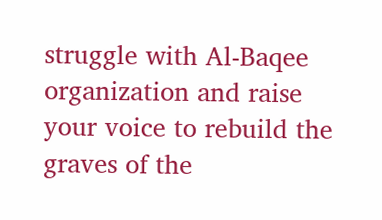struggle with Al-Baqee organization and raise your voice to rebuild the graves of the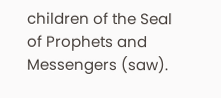children of the Seal of Prophets and Messengers (saw).